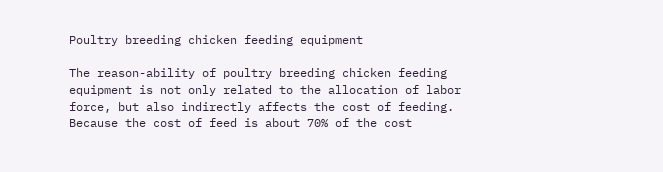Poultry breeding chicken feeding equipment

The reason-ability of poultry breeding chicken feeding equipment is not only related to the allocation of labor force, but also indirectly affects the cost of feeding. Because the cost of feed is about 70% of the cost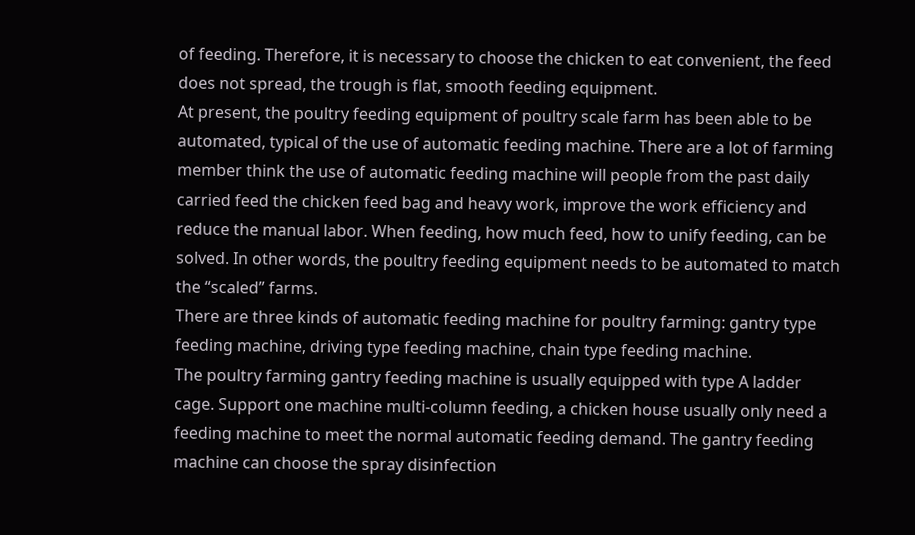of feeding. Therefore, it is necessary to choose the chicken to eat convenient, the feed does not spread, the trough is flat, smooth feeding equipment.
At present, the poultry feeding equipment of poultry scale farm has been able to be automated, typical of the use of automatic feeding machine. There are a lot of farming member think the use of automatic feeding machine will people from the past daily carried feed the chicken feed bag and heavy work, improve the work efficiency and reduce the manual labor. When feeding, how much feed, how to unify feeding, can be solved. In other words, the poultry feeding equipment needs to be automated to match the “scaled” farms.
There are three kinds of automatic feeding machine for poultry farming: gantry type feeding machine, driving type feeding machine, chain type feeding machine.
The poultry farming gantry feeding machine is usually equipped with type A ladder cage. Support one machine multi-column feeding, a chicken house usually only need a feeding machine to meet the normal automatic feeding demand. The gantry feeding machine can choose the spray disinfection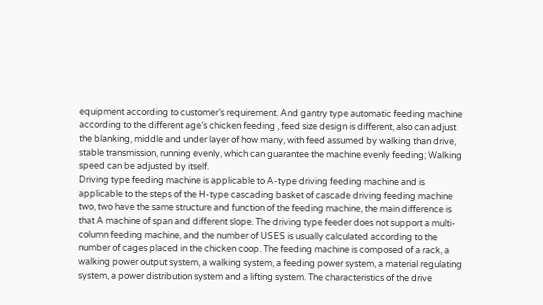equipment according to customer’s requirement. And gantry type automatic feeding machine according to the different age’s chicken feeding , feed size design is different, also can adjust the blanking, middle and under layer of how many, with feed assumed by walking than drive, stable transmission, running evenly, which can guarantee the machine evenly feeding; Walking speed can be adjusted by itself.
Driving type feeding machine is applicable to A-type driving feeding machine and is applicable to the steps of the H-type cascading basket of cascade driving feeding machine two, two have the same structure and function of the feeding machine, the main difference is that A machine of span and different slope. The driving type feeder does not support a multi-column feeding machine, and the number of USES is usually calculated according to the number of cages placed in the chicken coop. The feeding machine is composed of a rack, a walking power output system, a walking system, a feeding power system, a material regulating system, a power distribution system and a lifting system. The characteristics of the drive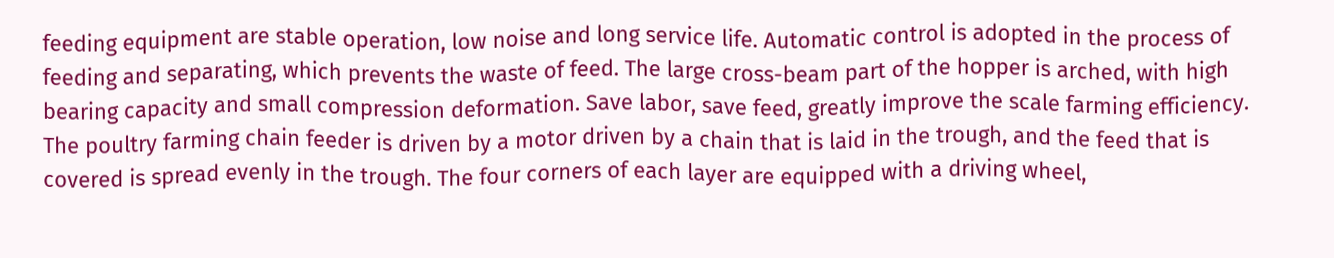feeding equipment are stable operation, low noise and long service life. Automatic control is adopted in the process of feeding and separating, which prevents the waste of feed. The large cross-beam part of the hopper is arched, with high bearing capacity and small compression deformation. Save labor, save feed, greatly improve the scale farming efficiency.
The poultry farming chain feeder is driven by a motor driven by a chain that is laid in the trough, and the feed that is covered is spread evenly in the trough. The four corners of each layer are equipped with a driving wheel,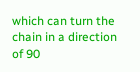which can turn the chain in a direction of 90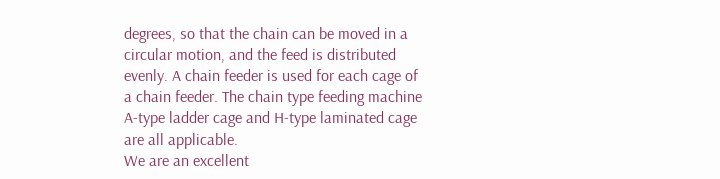degrees, so that the chain can be moved in a circular motion, and the feed is distributed evenly. A chain feeder is used for each cage of a chain feeder. The chain type feeding machine A-type ladder cage and H-type laminated cage are all applicable.
We are an excellent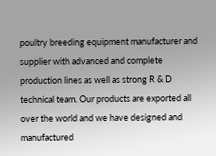poultry breeding equipment manufacturer and supplier with advanced and complete production lines as well as strong R & D technical team. Our products are exported all over the world and we have designed and manufactured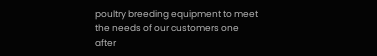poultry breeding equipment to meet the needs of our customers one after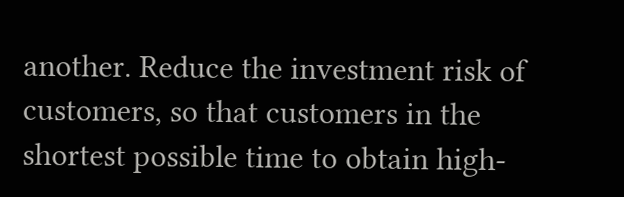another. Reduce the investment risk of customers, so that customers in the shortest possible time to obtain high-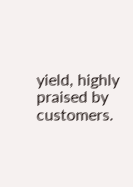yield, highly praised by customers.